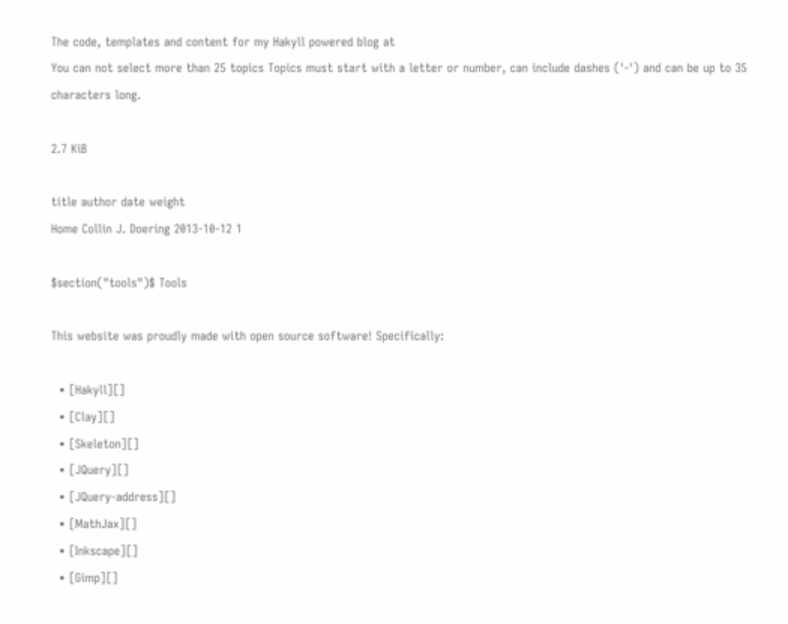The code, templates and content for my Hakyll powered blog at
You can not select more than 25 topics Topics must start with a letter or number, can include dashes ('-') and can be up to 35 characters long.

2.7 KiB

title author date weight
Home Collin J. Doering 2013-10-12 1

$section("tools")$ Tools

This website was proudly made with open source software! Specifically:

  • [Hakyll][]
  • [Clay][]
  • [Skeleton][]
  • [JQuery][]
  • [JQuery-address][]
  • [MathJax][]
  • [Inkscape][]
  • [Gimp][]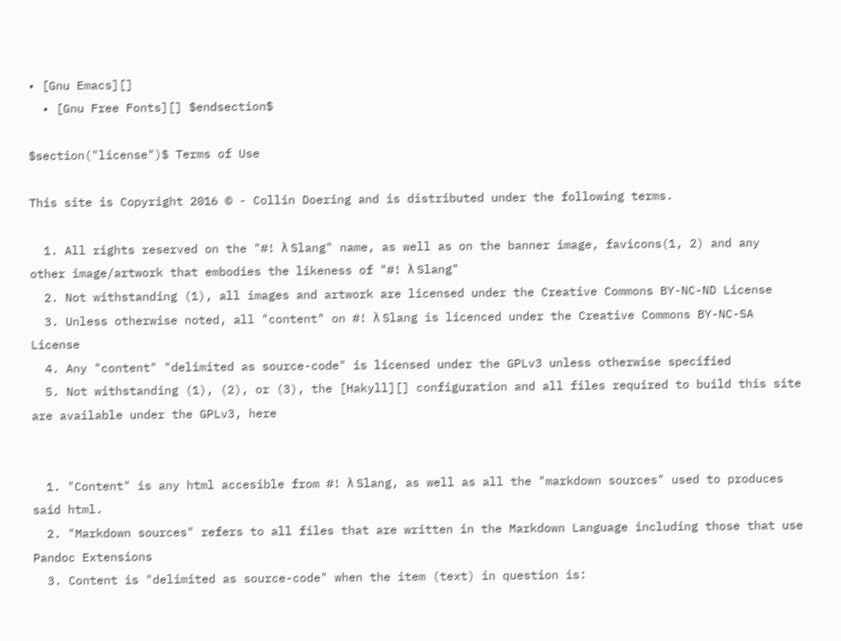• [Gnu Emacs][]
  • [Gnu Free Fonts][] $endsection$

$section("license")$ Terms of Use

This site is Copyright 2016 © - Collin Doering and is distributed under the following terms.

  1. All rights reserved on the "#! λ Slang" name, as well as on the banner image, favicons(1, 2) and any other image/artwork that embodies the likeness of "#! λ Slang"
  2. Not withstanding (1), all images and artwork are licensed under the Creative Commons BY-NC-ND License
  3. Unless otherwise noted, all "content" on #! λ Slang is licenced under the Creative Commons BY-NC-SA License
  4. Any "content" "delimited as source-code" is licensed under the GPLv3 unless otherwise specified
  5. Not withstanding (1), (2), or (3), the [Hakyll][] configuration and all files required to build this site are available under the GPLv3, here


  1. "Content" is any html accesible from #! λ Slang, as well as all the "markdown sources" used to produces said html.
  2. "Markdown sources" refers to all files that are written in the Markdown Language including those that use Pandoc Extensions
  3. Content is "delimited as source-code" when the item (text) in question is: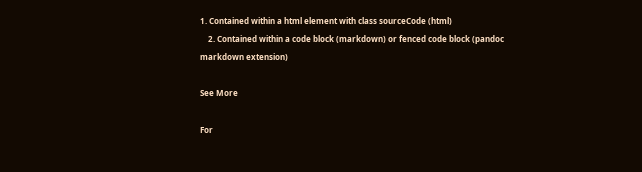1. Contained within a html element with class sourceCode (html)
    2. Contained within a code block (markdown) or fenced code block (pandoc markdown extension)

See More

For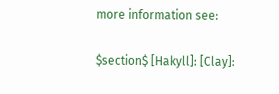more information see:

$section$ [Hakyll]: [Clay]: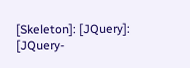[Skeleton]: [JQuery]: [JQuery-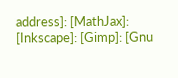address]: [MathJax]: [Inkscape]: [Gimp]: [Gnu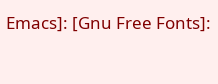Emacs]: [Gnu Free Fonts]: